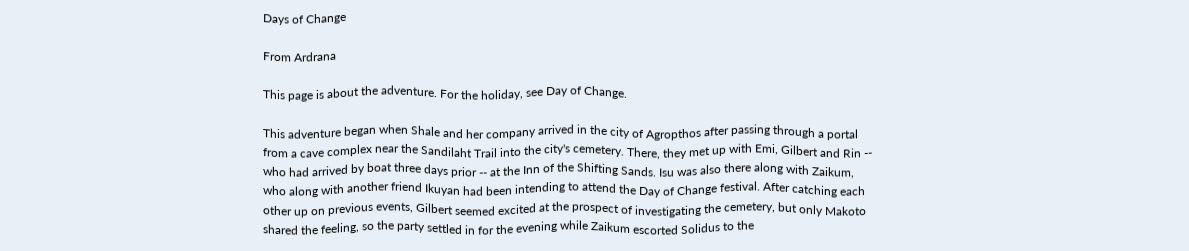Days of Change

From Ardrana

This page is about the adventure. For the holiday, see Day of Change.

This adventure began when Shale and her company arrived in the city of Agropthos after passing through a portal from a cave complex near the Sandilaht Trail into the city's cemetery. There, they met up with Emi, Gilbert and Rin -- who had arrived by boat three days prior -- at the Inn of the Shifting Sands. Isu was also there along with Zaikum, who along with another friend Ikuyan had been intending to attend the Day of Change festival. After catching each other up on previous events, Gilbert seemed excited at the prospect of investigating the cemetery, but only Makoto shared the feeling, so the party settled in for the evening while Zaikum escorted Solidus to the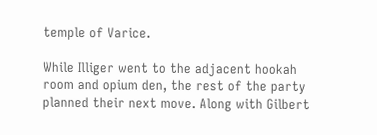temple of Varice.

While Illiger went to the adjacent hookah room and opium den, the rest of the party planned their next move. Along with Gilbert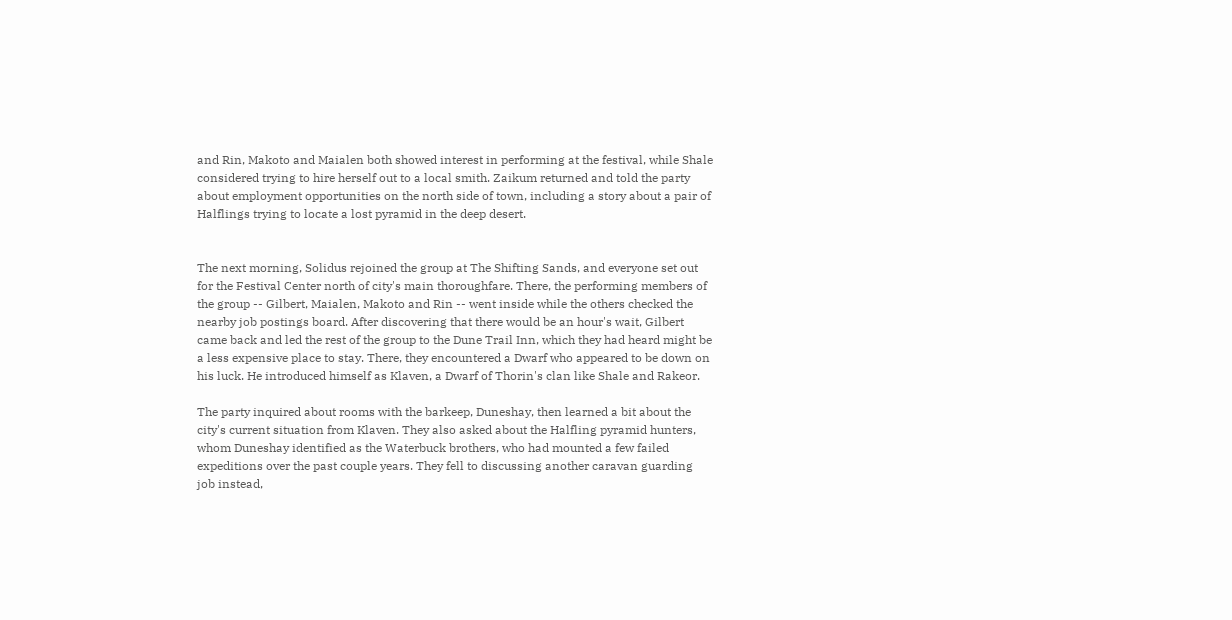and Rin, Makoto and Maialen both showed interest in performing at the festival, while Shale considered trying to hire herself out to a local smith. Zaikum returned and told the party about employment opportunities on the north side of town, including a story about a pair of Halflings trying to locate a lost pyramid in the deep desert.


The next morning, Solidus rejoined the group at The Shifting Sands, and everyone set out for the Festival Center north of city's main thoroughfare. There, the performing members of the group -- Gilbert, Maialen, Makoto and Rin -- went inside while the others checked the nearby job postings board. After discovering that there would be an hour's wait, Gilbert came back and led the rest of the group to the Dune Trail Inn, which they had heard might be a less expensive place to stay. There, they encountered a Dwarf who appeared to be down on his luck. He introduced himself as Klaven, a Dwarf of Thorin's clan like Shale and Rakeor.

The party inquired about rooms with the barkeep, Duneshay, then learned a bit about the city's current situation from Klaven. They also asked about the Halfling pyramid hunters, whom Duneshay identified as the Waterbuck brothers, who had mounted a few failed expeditions over the past couple years. They fell to discussing another caravan guarding job instead,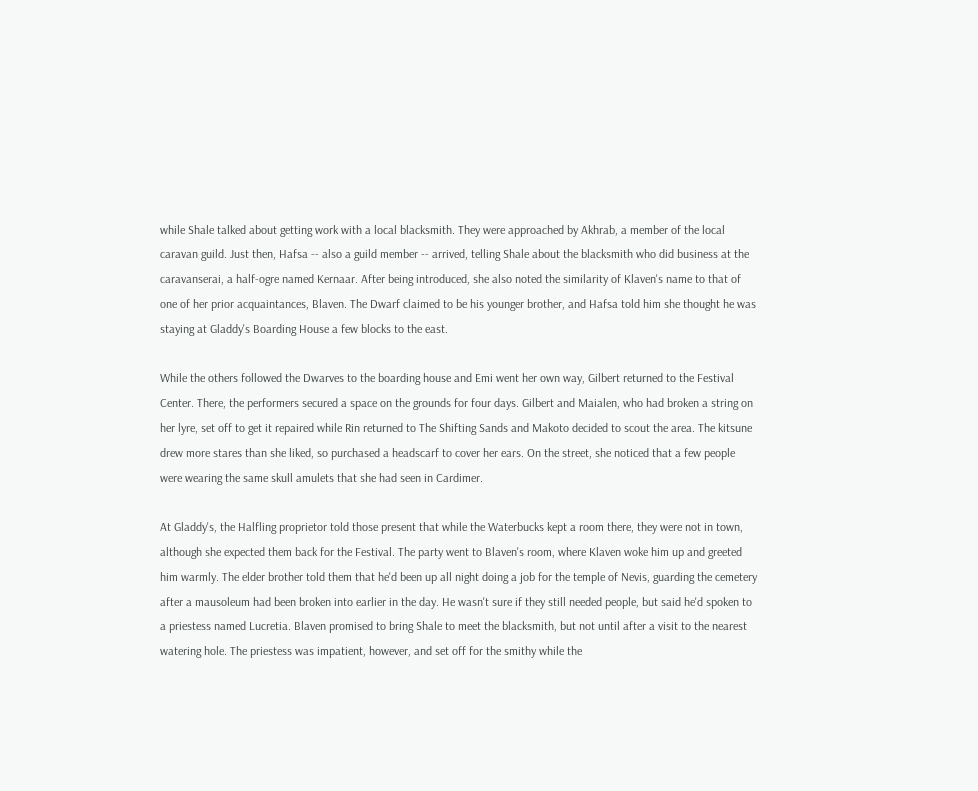while Shale talked about getting work with a local blacksmith. They were approached by Akhrab, a member of the local caravan guild. Just then, Hafsa -- also a guild member -- arrived, telling Shale about the blacksmith who did business at the caravanserai, a half-ogre named Kernaar. After being introduced, she also noted the similarity of Klaven's name to that of one of her prior acquaintances, Blaven. The Dwarf claimed to be his younger brother, and Hafsa told him she thought he was staying at Gladdy's Boarding House a few blocks to the east.

While the others followed the Dwarves to the boarding house and Emi went her own way, Gilbert returned to the Festival Center. There, the performers secured a space on the grounds for four days. Gilbert and Maialen, who had broken a string on her lyre, set off to get it repaired while Rin returned to The Shifting Sands and Makoto decided to scout the area. The kitsune drew more stares than she liked, so purchased a headscarf to cover her ears. On the street, she noticed that a few people were wearing the same skull amulets that she had seen in Cardimer.

At Gladdy's, the Halfling proprietor told those present that while the Waterbucks kept a room there, they were not in town, although she expected them back for the Festival. The party went to Blaven's room, where Klaven woke him up and greeted him warmly. The elder brother told them that he'd been up all night doing a job for the temple of Nevis, guarding the cemetery after a mausoleum had been broken into earlier in the day. He wasn't sure if they still needed people, but said he'd spoken to a priestess named Lucretia. Blaven promised to bring Shale to meet the blacksmith, but not until after a visit to the nearest watering hole. The priestess was impatient, however, and set off for the smithy while the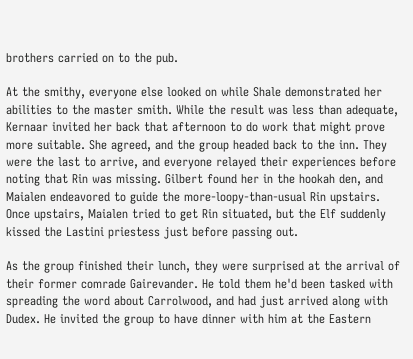brothers carried on to the pub.

At the smithy, everyone else looked on while Shale demonstrated her abilities to the master smith. While the result was less than adequate, Kernaar invited her back that afternoon to do work that might prove more suitable. She agreed, and the group headed back to the inn. They were the last to arrive, and everyone relayed their experiences before noting that Rin was missing. Gilbert found her in the hookah den, and Maialen endeavored to guide the more-loopy-than-usual Rin upstairs. Once upstairs, Maialen tried to get Rin situated, but the Elf suddenly kissed the Lastini priestess just before passing out.

As the group finished their lunch, they were surprised at the arrival of their former comrade Gairevander. He told them he'd been tasked with spreading the word about Carrolwood, and had just arrived along with Dudex. He invited the group to have dinner with him at the Eastern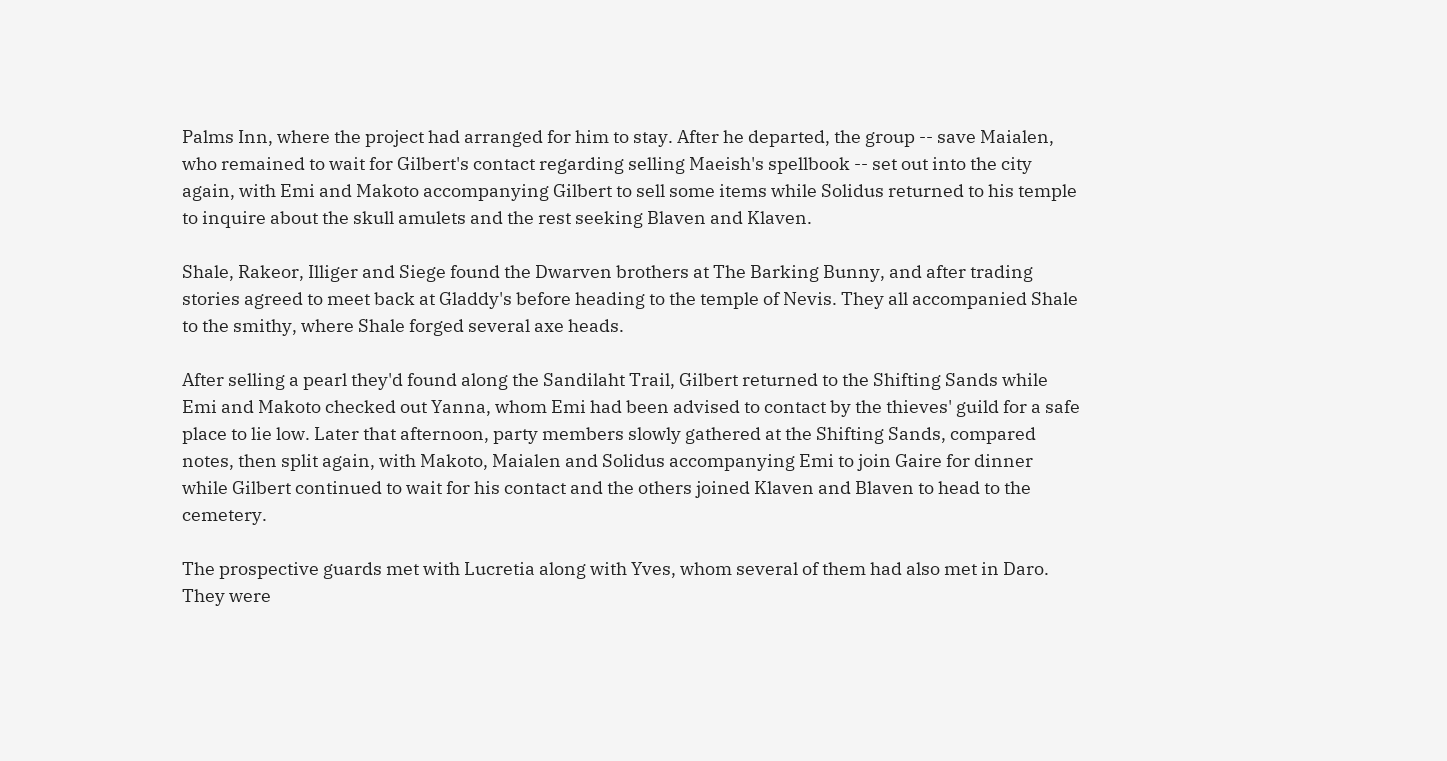Palms Inn, where the project had arranged for him to stay. After he departed, the group -- save Maialen, who remained to wait for Gilbert's contact regarding selling Maeish's spellbook -- set out into the city again, with Emi and Makoto accompanying Gilbert to sell some items while Solidus returned to his temple to inquire about the skull amulets and the rest seeking Blaven and Klaven.

Shale, Rakeor, Illiger and Siege found the Dwarven brothers at The Barking Bunny, and after trading stories agreed to meet back at Gladdy's before heading to the temple of Nevis. They all accompanied Shale to the smithy, where Shale forged several axe heads.

After selling a pearl they'd found along the Sandilaht Trail, Gilbert returned to the Shifting Sands while Emi and Makoto checked out Yanna, whom Emi had been advised to contact by the thieves' guild for a safe place to lie low. Later that afternoon, party members slowly gathered at the Shifting Sands, compared notes, then split again, with Makoto, Maialen and Solidus accompanying Emi to join Gaire for dinner while Gilbert continued to wait for his contact and the others joined Klaven and Blaven to head to the cemetery.

The prospective guards met with Lucretia along with Yves, whom several of them had also met in Daro. They were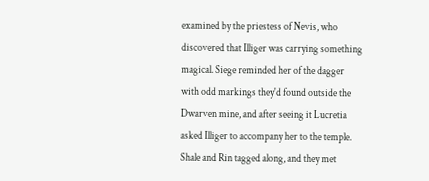examined by the priestess of Nevis, who discovered that Illiger was carrying something magical. Siege reminded her of the dagger with odd markings they'd found outside the Dwarven mine, and after seeing it Lucretia asked Illiger to accompany her to the temple. Shale and Rin tagged along, and they met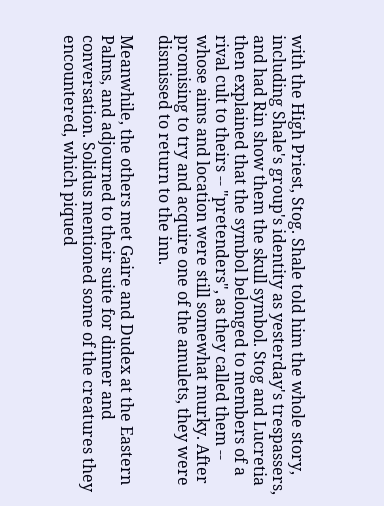with the High Priest, Stog. Shale told him the whole story, including Shale's group's identity as yesterday's trespassers, and had Rin show them the skull symbol. Stog and Lucretia then explained that the symbol belonged to members of a rival cult to theirs -- "pretenders", as they called them -- whose aims and location were still somewhat murky. After promising to try and acquire one of the amulets, they were dismissed to return to the inn.

Meanwhile, the others met Gaire and Dudex at the Eastern Palms, and adjourned to their suite for dinner and conversation. Solidus mentioned some of the creatures they encountered, which piqued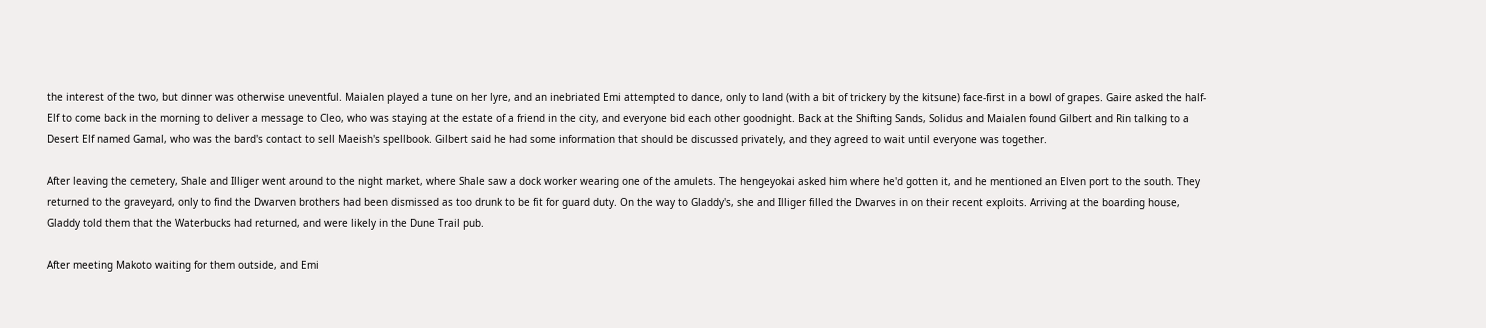the interest of the two, but dinner was otherwise uneventful. Maialen played a tune on her lyre, and an inebriated Emi attempted to dance, only to land (with a bit of trickery by the kitsune) face-first in a bowl of grapes. Gaire asked the half-Elf to come back in the morning to deliver a message to Cleo, who was staying at the estate of a friend in the city, and everyone bid each other goodnight. Back at the Shifting Sands, Solidus and Maialen found Gilbert and Rin talking to a Desert Elf named Gamal, who was the bard's contact to sell Maeish's spellbook. Gilbert said he had some information that should be discussed privately, and they agreed to wait until everyone was together.

After leaving the cemetery, Shale and Illiger went around to the night market, where Shale saw a dock worker wearing one of the amulets. The hengeyokai asked him where he'd gotten it, and he mentioned an Elven port to the south. They returned to the graveyard, only to find the Dwarven brothers had been dismissed as too drunk to be fit for guard duty. On the way to Gladdy's, she and Illiger filled the Dwarves in on their recent exploits. Arriving at the boarding house, Gladdy told them that the Waterbucks had returned, and were likely in the Dune Trail pub.

After meeting Makoto waiting for them outside, and Emi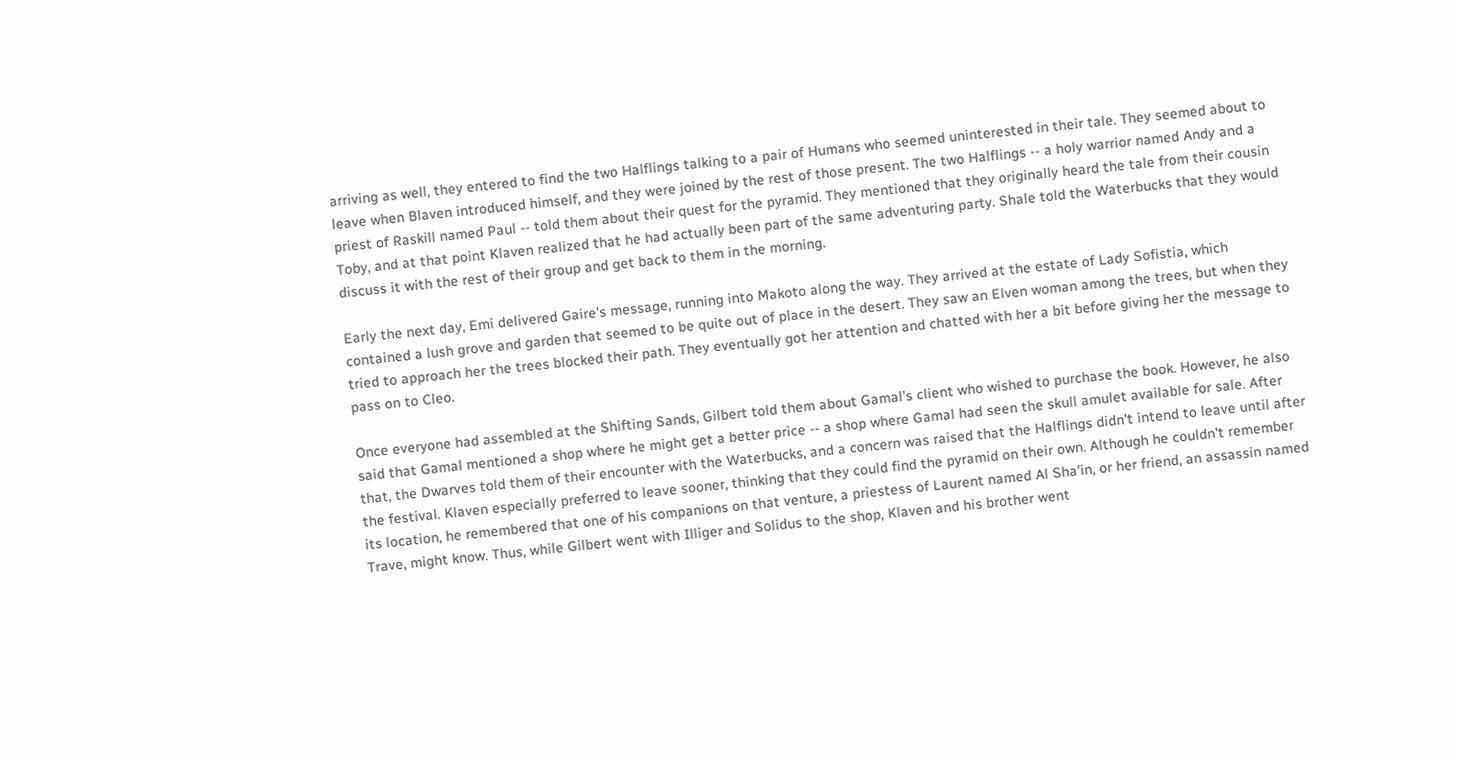arriving as well, they entered to find the two Halflings talking to a pair of Humans who seemed uninterested in their tale. They seemed about to leave when Blaven introduced himself, and they were joined by the rest of those present. The two Halflings -- a holy warrior named Andy and a priest of Raskill named Paul -- told them about their quest for the pyramid. They mentioned that they originally heard the tale from their cousin Toby, and at that point Klaven realized that he had actually been part of the same adventuring party. Shale told the Waterbucks that they would discuss it with the rest of their group and get back to them in the morning.

Early the next day, Emi delivered Gaire's message, running into Makoto along the way. They arrived at the estate of Lady Sofistia, which contained a lush grove and garden that seemed to be quite out of place in the desert. They saw an Elven woman among the trees, but when they tried to approach her the trees blocked their path. They eventually got her attention and chatted with her a bit before giving her the message to pass on to Cleo.

Once everyone had assembled at the Shifting Sands, Gilbert told them about Gamal's client who wished to purchase the book. However, he also said that Gamal mentioned a shop where he might get a better price -- a shop where Gamal had seen the skull amulet available for sale. After that, the Dwarves told them of their encounter with the Waterbucks, and a concern was raised that the Halflings didn't intend to leave until after the festival. Klaven especially preferred to leave sooner, thinking that they could find the pyramid on their own. Although he couldn't remember its location, he remembered that one of his companions on that venture, a priestess of Laurent named Al Sha'in, or her friend, an assassin named Trave, might know. Thus, while Gilbert went with Illiger and Solidus to the shop, Klaven and his brother went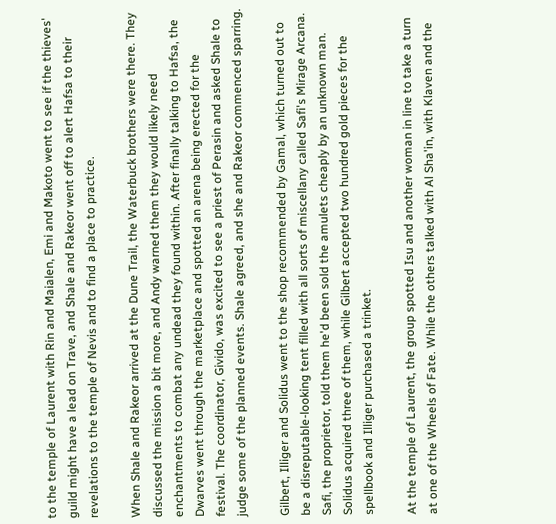to the temple of Laurent with Rin and Maialen, Emi and Makoto went to see if the thieves' guild might have a lead on Trave, and Shale and Rakeor went off to alert Hafsa to their revelations to the temple of Nevis and to find a place to practice.

When Shale and Rakeor arrived at the Dune Trail, the Waterbuck brothers were there. They discussed the mission a bit more, and Andy warned them they would likely need enchantments to combat any undead they found within. After finally talking to Hafsa, the Dwarves went through the marketplace and spotted an arena being erected for the festival. The coordinator, Givido, was excited to see a priest of Perasin and asked Shale to judge some of the planned events. Shale agreed, and she and Rakeor commenced sparring.

Gilbert, Illiger and Solidus went to the shop recommended by Gamal, which turned out to be a disreputable-looking tent filled with all sorts of miscellany called Safi's Mirage Arcana. Safi, the proprietor, told them he'd been sold the amulets cheaply by an unknown man. Solidus acquired three of them, while Gilbert accepted two hundred gold pieces for the spellbook and Illiger purchased a trinket.

At the temple of Laurent, the group spotted Isu and another woman in line to take a turn at one of the Wheels of Fate. While the others talked with Al Sha'in, with Klaven and the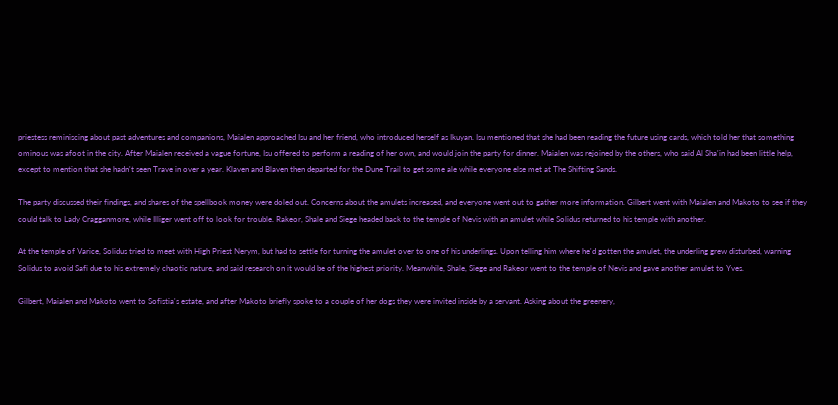priestess reminiscing about past adventures and companions, Maialen approached Isu and her friend, who introduced herself as Ikuyan. Isu mentioned that she had been reading the future using cards, which told her that something ominous was afoot in the city. After Maialen received a vague fortune, Isu offered to perform a reading of her own, and would join the party for dinner. Maialen was rejoined by the others, who said Al Sha'in had been little help, except to mention that she hadn't seen Trave in over a year. Klaven and Blaven then departed for the Dune Trail to get some ale while everyone else met at The Shifting Sands.

The party discussed their findings, and shares of the spellbook money were doled out. Concerns about the amulets increased, and everyone went out to gather more information. Gilbert went with Maialen and Makoto to see if they could talk to Lady Cragganmore, while Illiger went off to look for trouble. Rakeor, Shale and Siege headed back to the temple of Nevis with an amulet while Solidus returned to his temple with another.

At the temple of Varice, Solidus tried to meet with High Priest Nerym, but had to settle for turning the amulet over to one of his underlings. Upon telling him where he'd gotten the amulet, the underling grew disturbed, warning Solidus to avoid Safi due to his extremely chaotic nature, and said research on it would be of the highest priority. Meanwhile, Shale, Siege and Rakeor went to the temple of Nevis and gave another amulet to Yves.

Gilbert, Maialen and Makoto went to Sofistia's estate, and after Makoto briefly spoke to a couple of her dogs they were invited inside by a servant. Asking about the greenery,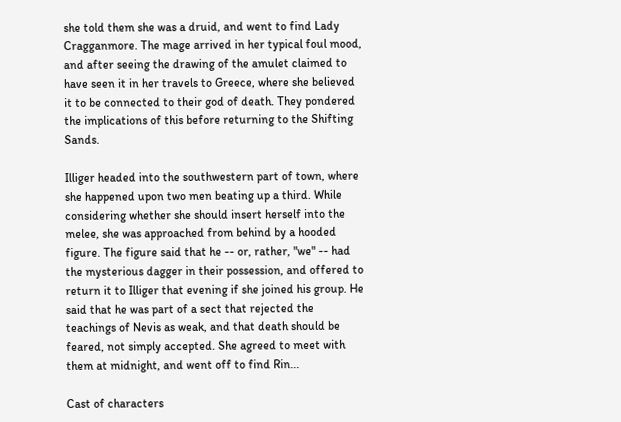she told them she was a druid, and went to find Lady Cragganmore. The mage arrived in her typical foul mood, and after seeing the drawing of the amulet claimed to have seen it in her travels to Greece, where she believed it to be connected to their god of death. They pondered the implications of this before returning to the Shifting Sands.

Illiger headed into the southwestern part of town, where she happened upon two men beating up a third. While considering whether she should insert herself into the melee, she was approached from behind by a hooded figure. The figure said that he -- or, rather, "we" -- had the mysterious dagger in their possession, and offered to return it to Illiger that evening if she joined his group. He said that he was part of a sect that rejected the teachings of Nevis as weak, and that death should be feared, not simply accepted. She agreed to meet with them at midnight, and went off to find Rin...

Cast of characters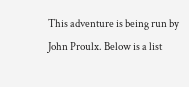This adventure is being run by John Proulx. Below is a list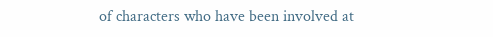of characters who have been involved at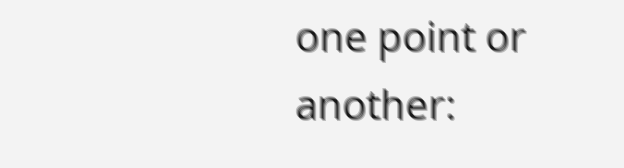one point or another: